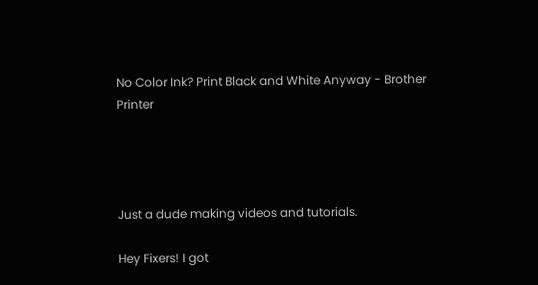No Color Ink? Print Black and White Anyway - Brother Printer




Just a dude making videos and tutorials.

Hey Fixers! I got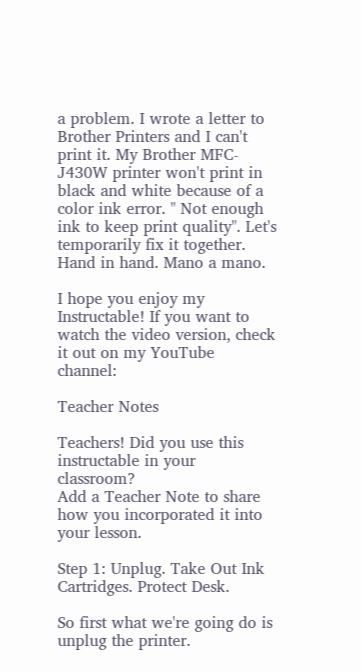a problem. I wrote a letter to Brother Printers and I can't print it. My Brother MFC-J430W printer won't print in black and white because of a color ink error. " Not enough ink to keep print quality". Let's temporarily fix it together. Hand in hand. Mano a mano.

I hope you enjoy my Instructable! If you want to watch the video version, check it out on my YouTube channel:

Teacher Notes

Teachers! Did you use this instructable in your classroom?
Add a Teacher Note to share how you incorporated it into your lesson.

Step 1: Unplug. Take Out Ink Cartridges. Protect Desk.

So first what we're going do is unplug the printer.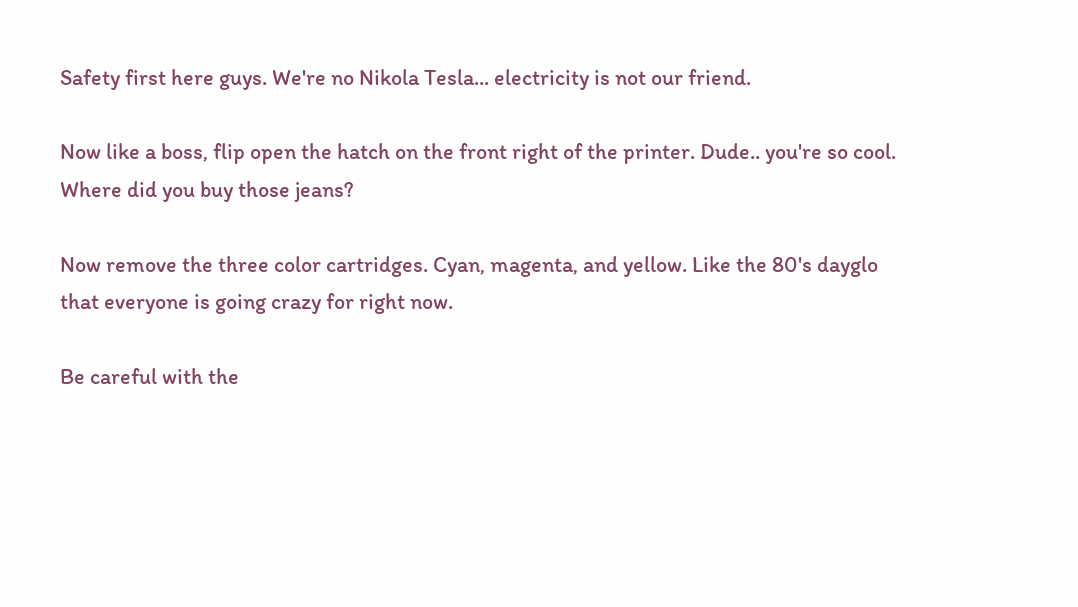Safety first here guys. We're no Nikola Tesla... electricity is not our friend.

Now like a boss, flip open the hatch on the front right of the printer. Dude.. you're so cool. Where did you buy those jeans?

Now remove the three color cartridges. Cyan, magenta, and yellow. Like the 80's dayglo that everyone is going crazy for right now.

Be careful with the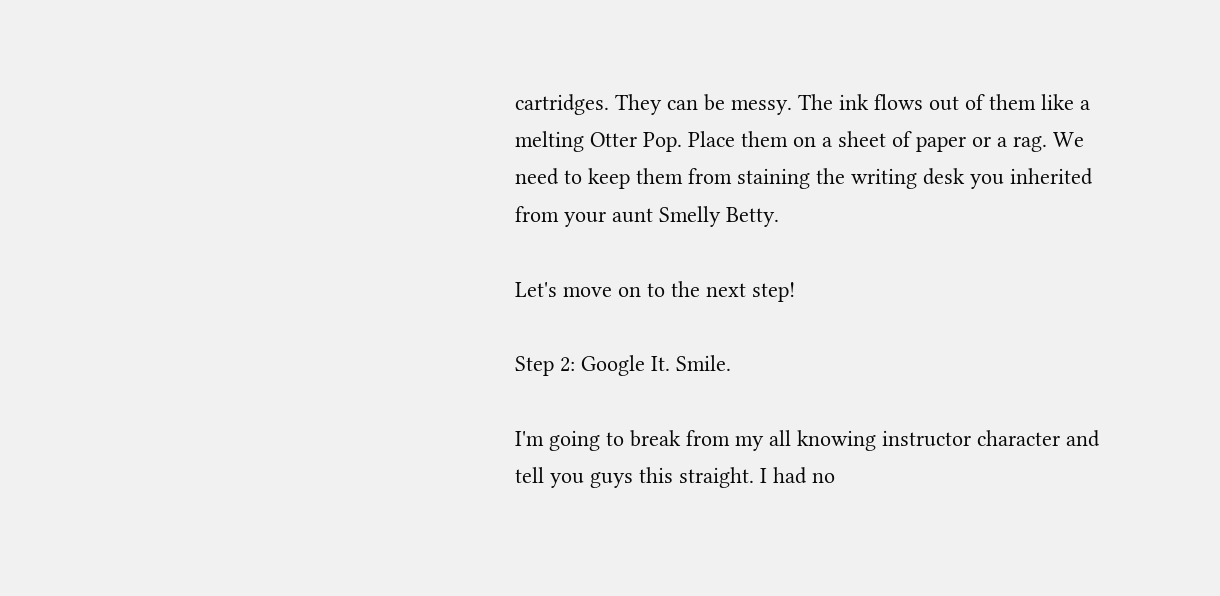cartridges. They can be messy. The ink flows out of them like a melting Otter Pop. Place them on a sheet of paper or a rag. We need to keep them from staining the writing desk you inherited from your aunt Smelly Betty.

Let's move on to the next step!

Step 2: Google It. Smile.

I'm going to break from my all knowing instructor character and tell you guys this straight. I had no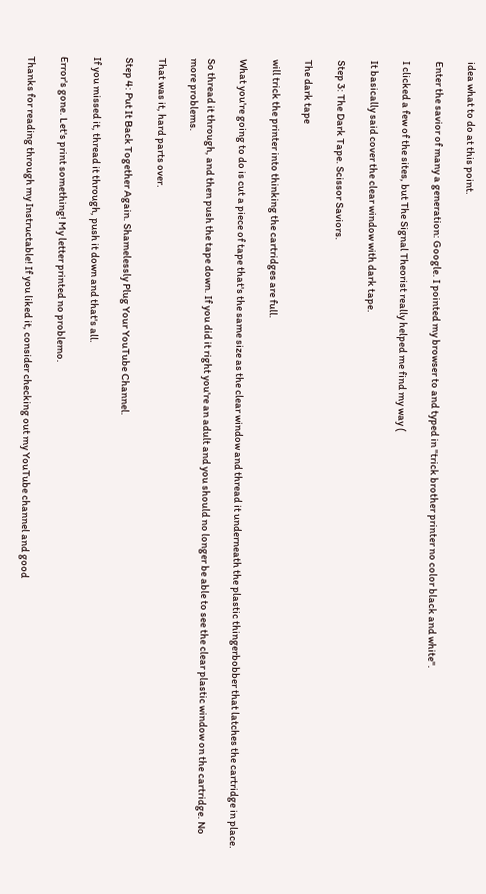idea what to do at this point.

Enter the savior of many a generation: Google. I pointed my browser to and typed in "trick brother printer no color black and white".

I clicked a few of the sites, but The Signal Theorist really helped me find my way (

It basically said cover the clear window with dark tape.

Step 3: The Dark Tape. Scissor Saviors.

The dark tape

will trick the printer into thinking the cartridges are full.

What you're going to do is cut a piece of tape that's the same size as the clear window and thread it underneath the plastic thingerbobber that latches the cartridge in place.

So thread it through, and then push the tape down. If you did it right you're an adult and you should no longer be able to see the clear plastic window on the cartridge. No more problems.

That was it, hard parts over.

Step 4: Put It Back Together Again. Shamelessly Plug Your YouTube Channel.

If you missed it, thread it through, push it down and that's all.

Error's gone. Let's print something! My letter printed no problemo.

Thanks for reading through my Instructable! If you liked it, consider checking out my YouTube channel and good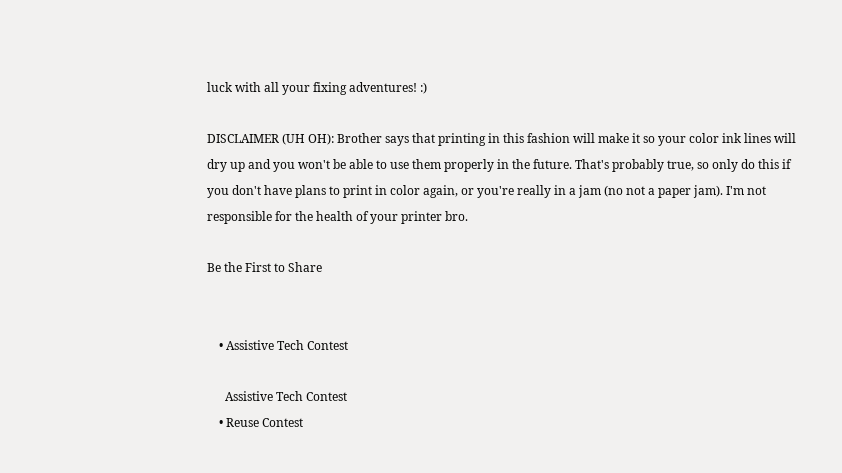luck with all your fixing adventures! :)

DISCLAIMER (UH OH): Brother says that printing in this fashion will make it so your color ink lines will dry up and you won't be able to use them properly in the future. That's probably true, so only do this if you don't have plans to print in color again, or you're really in a jam (no not a paper jam). I'm not responsible for the health of your printer bro.

Be the First to Share


    • Assistive Tech Contest

      Assistive Tech Contest
    • Reuse Contest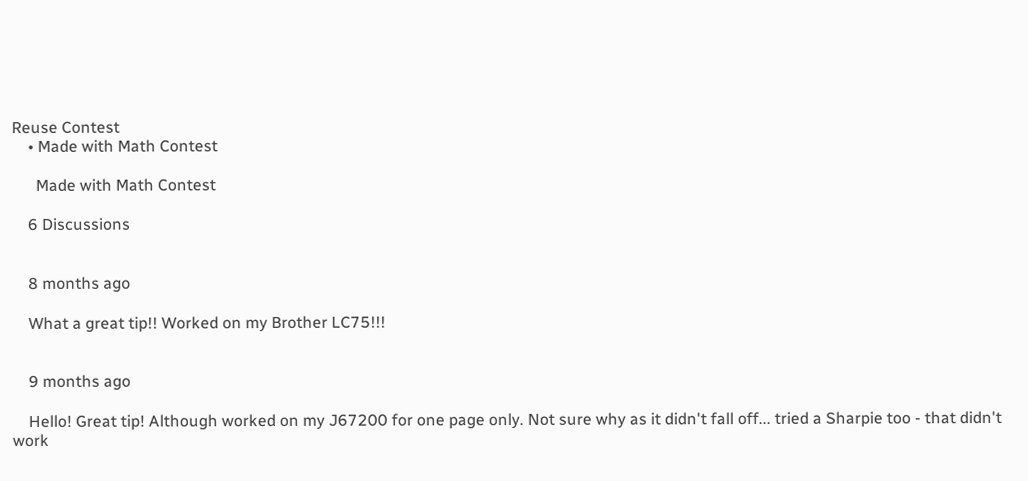Reuse Contest
    • Made with Math Contest

      Made with Math Contest

    6 Discussions


    8 months ago

    What a great tip!! Worked on my Brother LC75!!!


    9 months ago

    Hello! Great tip! Although worked on my J67200 for one page only. Not sure why as it didn't fall off... tried a Sharpie too - that didn't work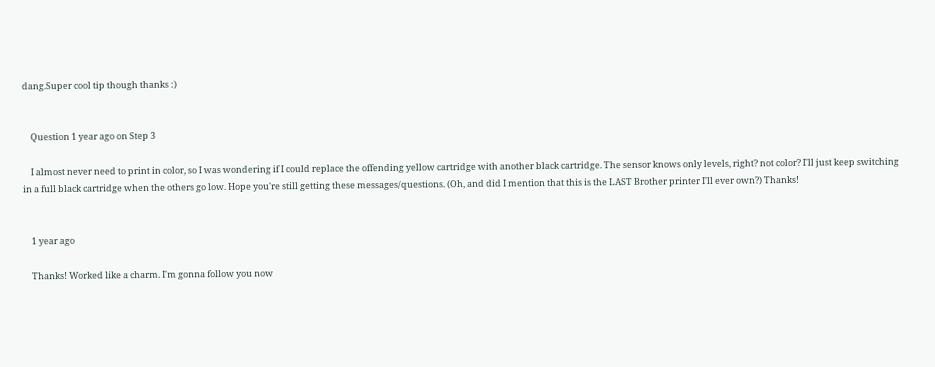dang.Super cool tip though thanks :)


    Question 1 year ago on Step 3

    I almost never need to print in color, so I was wondering if I could replace the offending yellow cartridge with another black cartridge. The sensor knows only levels, right? not color? I'll just keep switching in a full black cartridge when the others go low. Hope you're still getting these messages/questions. (Oh, and did I mention that this is the LAST Brother printer I'll ever own?) Thanks!


    1 year ago

    Thanks! Worked like a charm. I'm gonna follow you now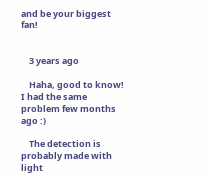and be your biggest fan!


    3 years ago

    Haha, good to know! I had the same problem few months ago :)

    The detection is probably made with light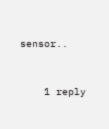sensor..


    1 reply